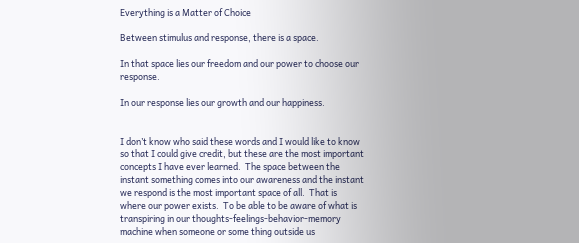Everything is a Matter of Choice

Between stimulus and response, there is a space.

In that space lies our freedom and our power to choose our response.

In our response lies our growth and our happiness.


I don’t know who said these words and I would like to know so that I could give credit, but these are the most important concepts I have ever learned.  The space between the instant something comes into our awareness and the instant we respond is the most important space of all.  That is where our power exists.  To be able to be aware of what is transpiring in our thoughts-feelings-behavior-memory machine when someone or some thing outside us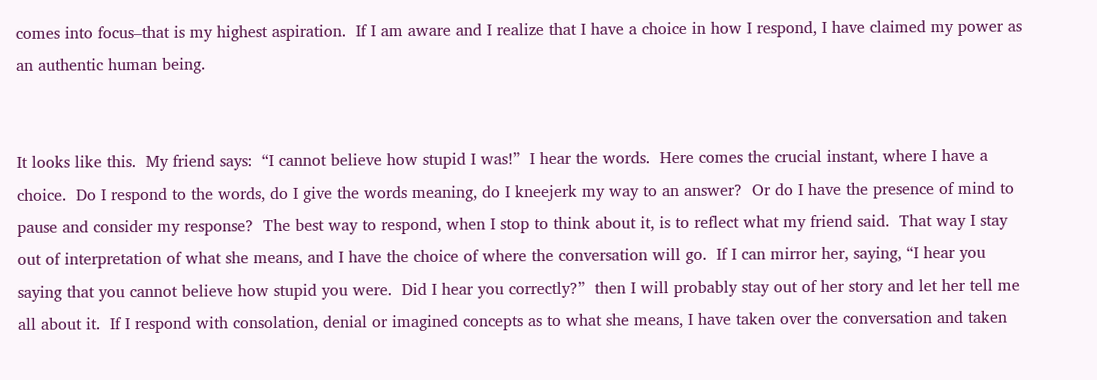comes into focus–that is my highest aspiration.  If I am aware and I realize that I have a choice in how I respond, I have claimed my power as an authentic human being.


It looks like this.  My friend says:  “I cannot believe how stupid I was!”  I hear the words.  Here comes the crucial instant, where I have a choice.  Do I respond to the words, do I give the words meaning, do I kneejerk my way to an answer?  Or do I have the presence of mind to pause and consider my response?  The best way to respond, when I stop to think about it, is to reflect what my friend said.  That way I stay out of interpretation of what she means, and I have the choice of where the conversation will go.  If I can mirror her, saying, “I hear you saying that you cannot believe how stupid you were.  Did I hear you correctly?”  then I will probably stay out of her story and let her tell me all about it.  If I respond with consolation, denial or imagined concepts as to what she means, I have taken over the conversation and taken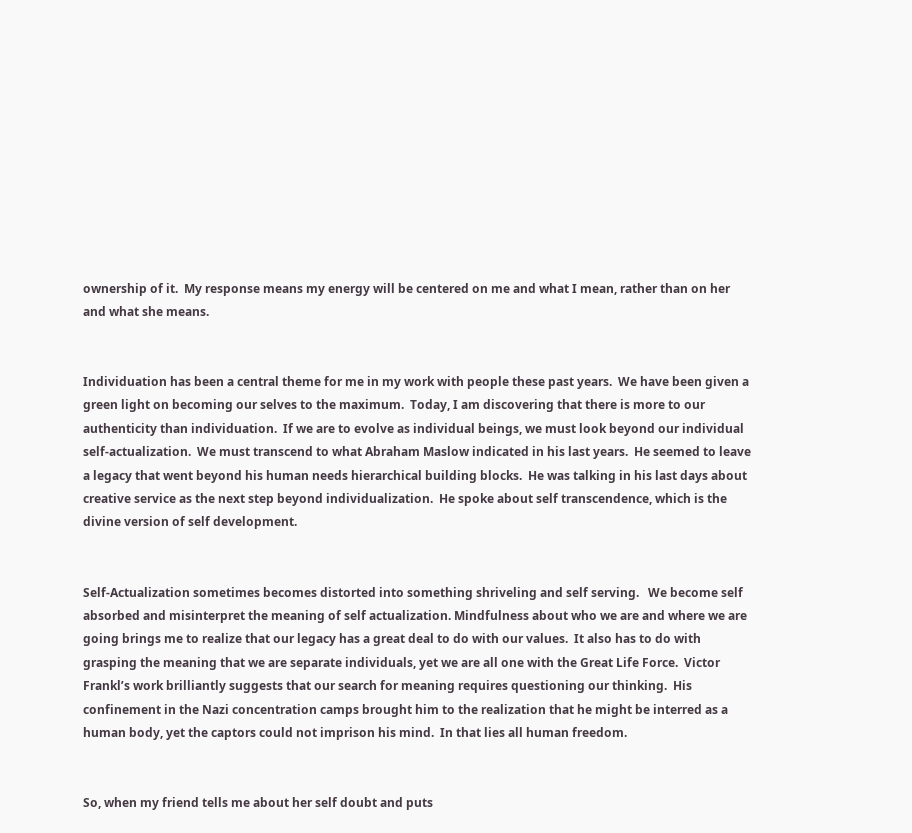ownership of it.  My response means my energy will be centered on me and what I mean, rather than on her and what she means.


Individuation has been a central theme for me in my work with people these past years.  We have been given a green light on becoming our selves to the maximum.  Today, I am discovering that there is more to our authenticity than individuation.  If we are to evolve as individual beings, we must look beyond our individual self-actualization.  We must transcend to what Abraham Maslow indicated in his last years.  He seemed to leave a legacy that went beyond his human needs hierarchical building blocks.  He was talking in his last days about creative service as the next step beyond individualization.  He spoke about self transcendence, which is the divine version of self development.


Self-Actualization sometimes becomes distorted into something shriveling and self serving.   We become self absorbed and misinterpret the meaning of self actualization. Mindfulness about who we are and where we are going brings me to realize that our legacy has a great deal to do with our values.  It also has to do with grasping the meaning that we are separate individuals, yet we are all one with the Great Life Force.  Victor Frankl’s work brilliantly suggests that our search for meaning requires questioning our thinking.  His confinement in the Nazi concentration camps brought him to the realization that he might be interred as a human body, yet the captors could not imprison his mind.  In that lies all human freedom.


So, when my friend tells me about her self doubt and puts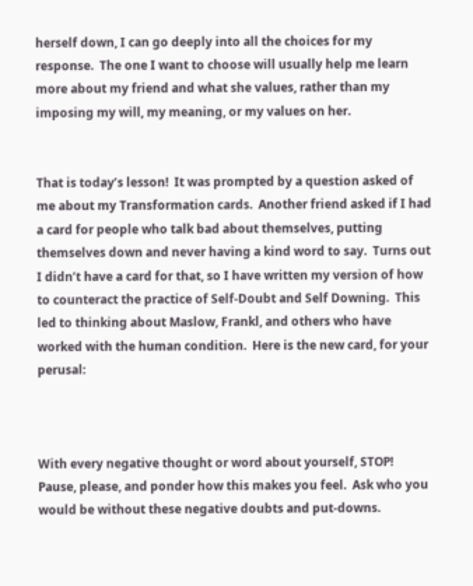herself down, I can go deeply into all the choices for my response.  The one I want to choose will usually help me learn more about my friend and what she values, rather than my imposing my will, my meaning, or my values on her.


That is today’s lesson!  It was prompted by a question asked of me about my Transformation cards.  Another friend asked if I had a card for people who talk bad about themselves, putting themselves down and never having a kind word to say.  Turns out I didn’t have a card for that, so I have written my version of how to counteract the practice of Self-Doubt and Self Downing.  This led to thinking about Maslow, Frankl, and others who have worked with the human condition.  Here is the new card, for your perusal:



With every negative thought or word about yourself, STOP!  Pause, please, and ponder how this makes you feel.  Ask who you would be without these negative doubts and put-downs.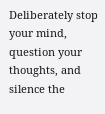Deliberately stop your mind, question your thoughts, and silence the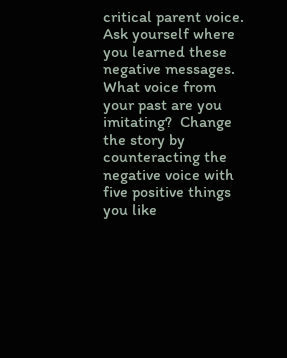critical parent voice.  Ask yourself where you learned these negative messages.  What voice from your past are you imitating?  Change the story by counteracting the negative voice with five positive things you like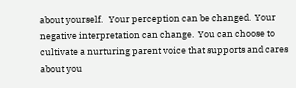about yourself.   Your perception can be changed.  Your negative interpretation can change.  You can choose to cultivate a nurturing parent voice that supports and cares about you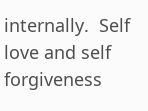internally.  Self love and self forgiveness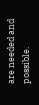are needed and possible.